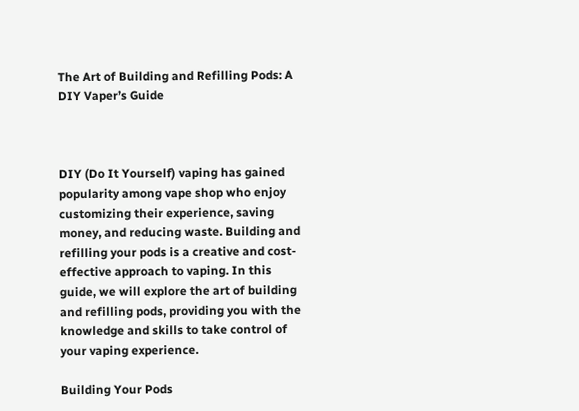The Art of Building and Refilling Pods: A DIY Vaper’s Guide



DIY (Do It Yourself) vaping has gained popularity among vape shop who enjoy customizing their experience, saving money, and reducing waste. Building and refilling your pods is a creative and cost-effective approach to vaping. In this guide, we will explore the art of building and refilling pods, providing you with the knowledge and skills to take control of your vaping experience.

Building Your Pods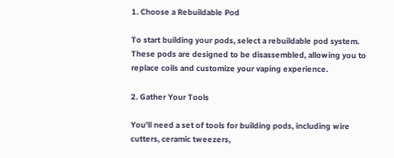1. Choose a Rebuildable Pod

To start building your pods, select a rebuildable pod system. These pods are designed to be disassembled, allowing you to replace coils and customize your vaping experience.

2. Gather Your Tools

You’ll need a set of tools for building pods, including wire cutters, ceramic tweezers,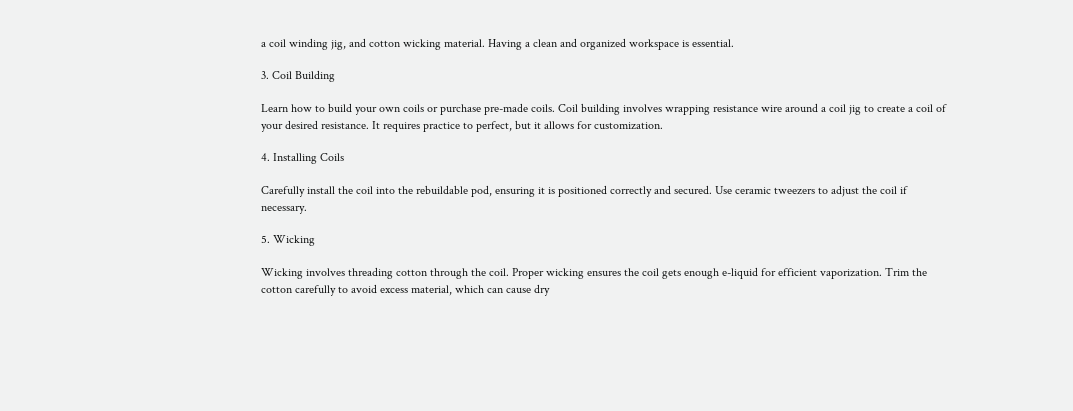a coil winding jig, and cotton wicking material. Having a clean and organized workspace is essential.

3. Coil Building

Learn how to build your own coils or purchase pre-made coils. Coil building involves wrapping resistance wire around a coil jig to create a coil of your desired resistance. It requires practice to perfect, but it allows for customization.

4. Installing Coils

Carefully install the coil into the rebuildable pod, ensuring it is positioned correctly and secured. Use ceramic tweezers to adjust the coil if necessary.

5. Wicking

Wicking involves threading cotton through the coil. Proper wicking ensures the coil gets enough e-liquid for efficient vaporization. Trim the cotton carefully to avoid excess material, which can cause dry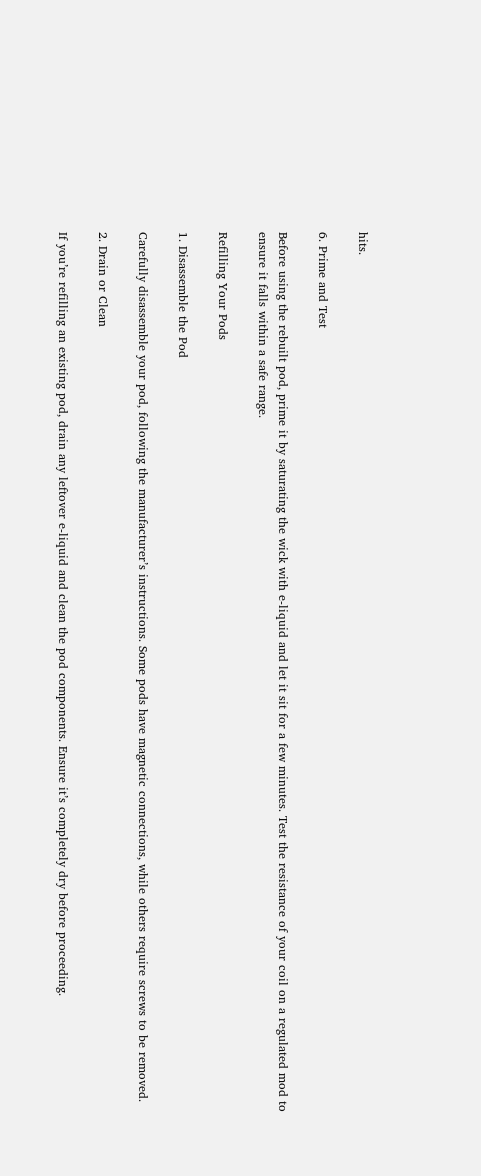hits.

6. Prime and Test

Before using the rebuilt pod, prime it by saturating the wick with e-liquid and let it sit for a few minutes. Test the resistance of your coil on a regulated mod to ensure it falls within a safe range.

Refilling Your Pods

1. Disassemble the Pod

Carefully disassemble your pod, following the manufacturer’s instructions. Some pods have magnetic connections, while others require screws to be removed.

2. Drain or Clean

If you’re refilling an existing pod, drain any leftover e-liquid and clean the pod components. Ensure it’s completely dry before proceeding.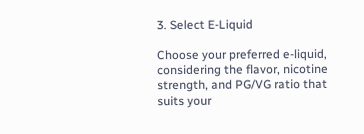3. Select E-Liquid

Choose your preferred e-liquid, considering the flavor, nicotine strength, and PG/VG ratio that suits your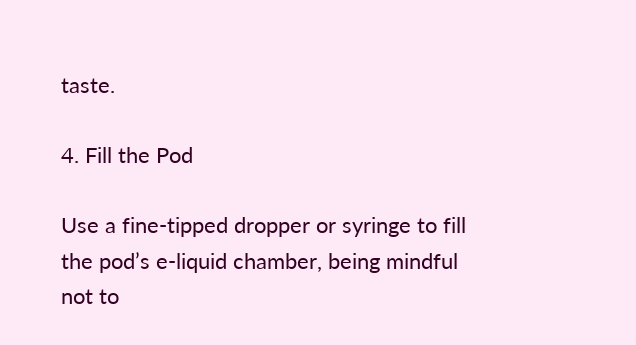taste.

4. Fill the Pod

Use a fine-tipped dropper or syringe to fill the pod’s e-liquid chamber, being mindful not to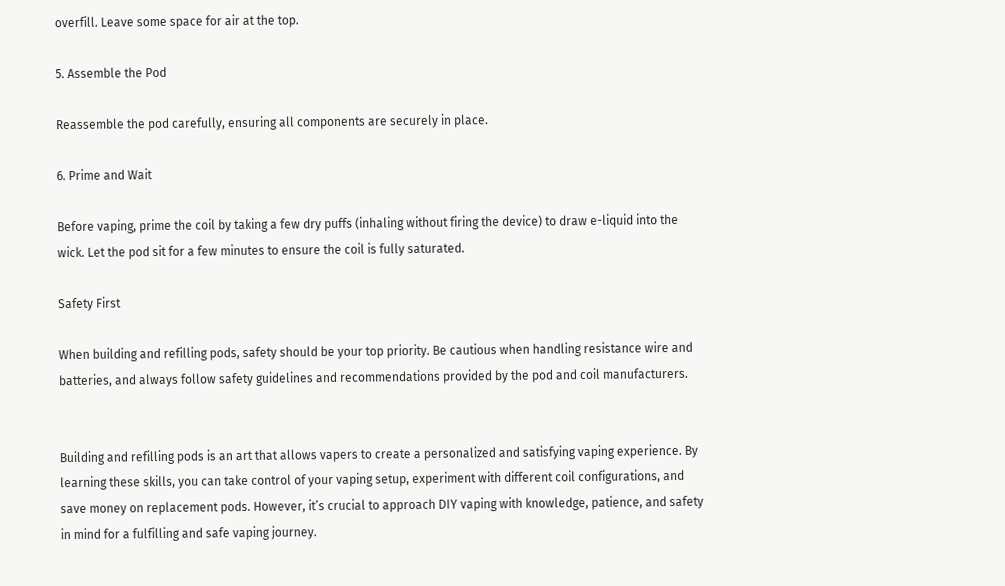overfill. Leave some space for air at the top.

5. Assemble the Pod

Reassemble the pod carefully, ensuring all components are securely in place.

6. Prime and Wait

Before vaping, prime the coil by taking a few dry puffs (inhaling without firing the device) to draw e-liquid into the wick. Let the pod sit for a few minutes to ensure the coil is fully saturated.

Safety First

When building and refilling pods, safety should be your top priority. Be cautious when handling resistance wire and batteries, and always follow safety guidelines and recommendations provided by the pod and coil manufacturers.


Building and refilling pods is an art that allows vapers to create a personalized and satisfying vaping experience. By learning these skills, you can take control of your vaping setup, experiment with different coil configurations, and save money on replacement pods. However, it’s crucial to approach DIY vaping with knowledge, patience, and safety in mind for a fulfilling and safe vaping journey.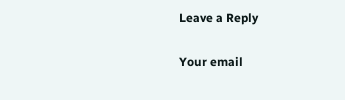Leave a Reply

Your email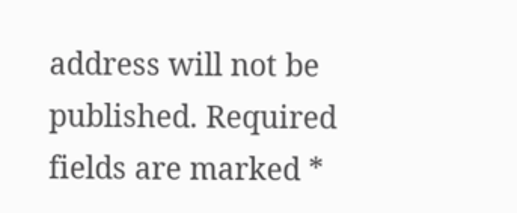address will not be published. Required fields are marked *